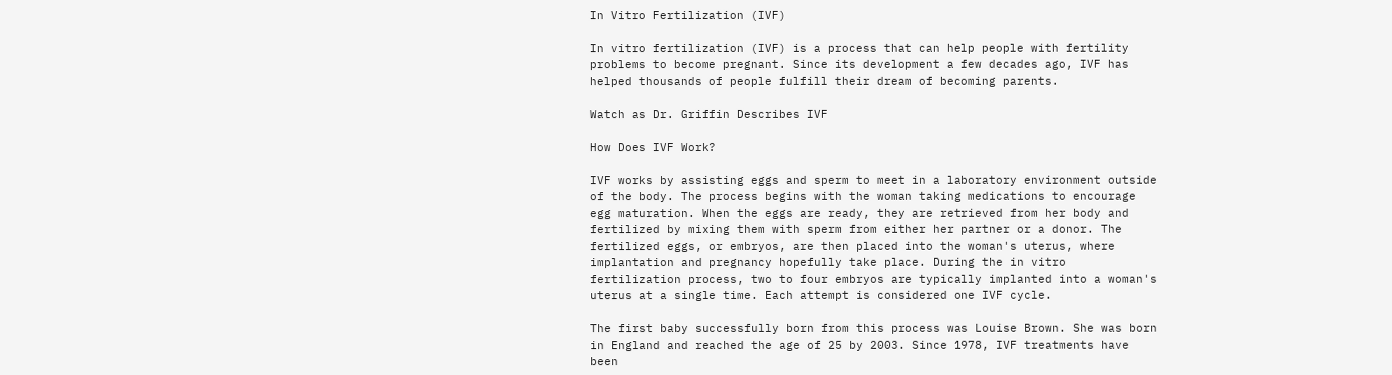In Vitro Fertilization (IVF)

In vitro fertilization (IVF) is a process that can help people with fertility problems to become pregnant. Since its development a few decades ago, IVF has helped thousands of people fulfill their dream of becoming parents.

Watch as Dr. Griffin Describes IVF

How Does IVF Work?

IVF works by assisting eggs and sperm to meet in a laboratory environment outside of the body. The process begins with the woman taking medications to encourage egg maturation. When the eggs are ready, they are retrieved from her body and fertilized by mixing them with sperm from either her partner or a donor. The fertilized eggs, or embryos, are then placed into the woman's uterus, where implantation and pregnancy hopefully take place. During the in vitro fertilization process, two to four embryos are typically implanted into a woman's uterus at a single time. Each attempt is considered one IVF cycle.

The first baby successfully born from this process was Louise Brown. She was born in England and reached the age of 25 by 2003. Since 1978, IVF treatments have been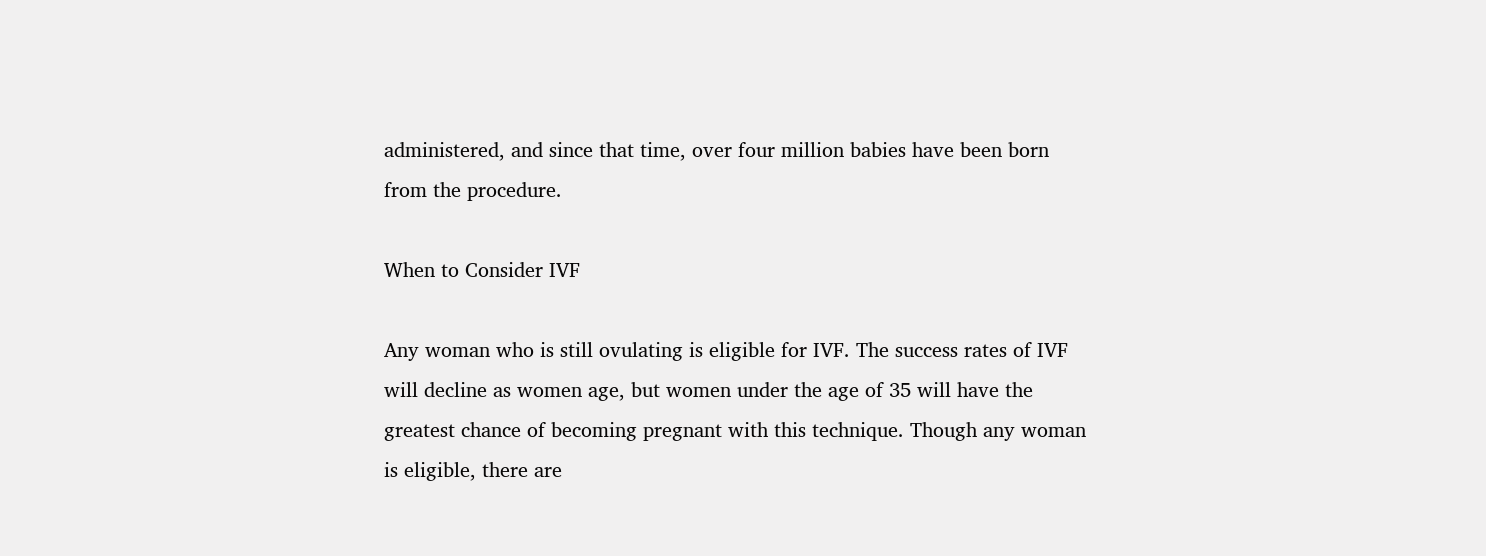administered, and since that time, over four million babies have been born from the procedure.

When to Consider IVF

Any woman who is still ovulating is eligible for IVF. The success rates of IVF will decline as women age, but women under the age of 35 will have the greatest chance of becoming pregnant with this technique. Though any woman is eligible, there are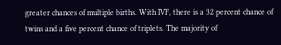greater chances of multiple births. With IVF, there is a 32 percent chance of twins and a five percent chance of triplets. The majority of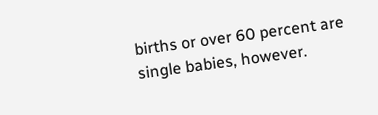births or over 60 percent are single babies, however.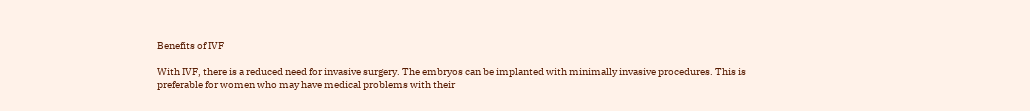Benefits of IVF

With IVF, there is a reduced need for invasive surgery. The embryos can be implanted with minimally invasive procedures. This is preferable for women who may have medical problems with their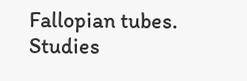Fallopian tubes. Studies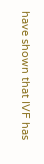have shown that IVF has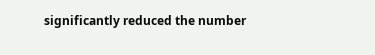significantly reduced the number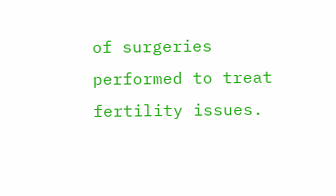of surgeries performed to treat fertility issues.